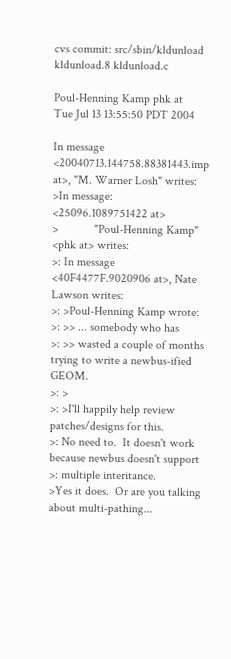cvs commit: src/sbin/kldunload kldunload.8 kldunload.c

Poul-Henning Kamp phk at
Tue Jul 13 13:55:50 PDT 2004

In message <20040713.144758.88381443.imp at>, "M. Warner Losh" writes:
>In message: <25096.1089751422 at>
>            "Poul-Henning Kamp" <phk at> writes:
>: In message <40F4477F.9020906 at>, Nate Lawson writes:
>: >Poul-Henning Kamp wrote:
>: >> ... somebody who has
>: >> wasted a couple of months trying to write a newbus-ified GEOM.
>: >
>: >I'll happily help review patches/designs for this.
>: No need to.  It doesn't work because newbus doesn't support
>: multiple interitance.
>Yes it does.  Or are you talking about multi-pathing...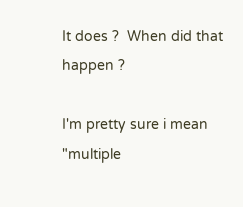It does ?  When did that happen ?

I'm pretty sure i mean "multiple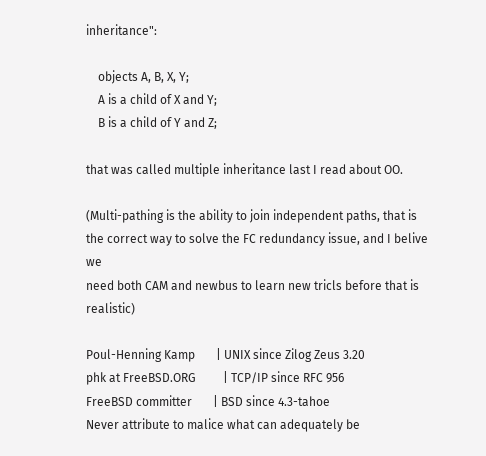inheritance":

    objects A, B, X, Y;
    A is a child of X and Y;
    B is a child of Y and Z;

that was called multiple inheritance last I read about OO.

(Multi-pathing is the ability to join independent paths, that is
the correct way to solve the FC redundancy issue, and I belive we
need both CAM and newbus to learn new tricls before that is realistic)

Poul-Henning Kamp       | UNIX since Zilog Zeus 3.20
phk at FreeBSD.ORG         | TCP/IP since RFC 956
FreeBSD committer       | BSD since 4.3-tahoe
Never attribute to malice what can adequately be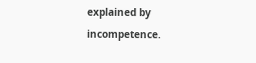explained by incompetence.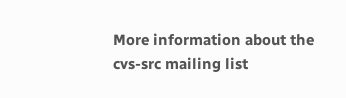More information about the cvs-src mailing list